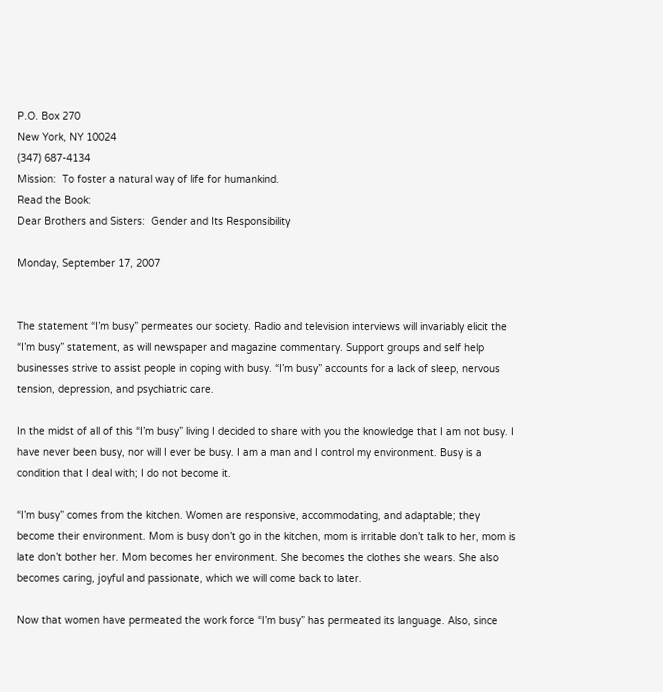P.O. Box 270
New York, NY 10024
(347) 687-4134
Mission:  To foster a natural way of life for humankind.
Read the Book:
Dear Brothers and Sisters:  Gender and Its Responsibility

Monday, September 17, 2007


The statement “I’m busy” permeates our society. Radio and television interviews will invariably elicit the “I’m busy” statement, as will newspaper and magazine commentary. Support groups and self help businesses strive to assist people in coping with busy. “I’m busy” accounts for a lack of sleep, nervous tension, depression, and psychiatric care.

In the midst of all of this “I’m busy” living I decided to share with you the knowledge that I am not busy. I have never been busy, nor will I ever be busy. I am a man and I control my environment. Busy is a condition that I deal with; I do not become it.

“I’m busy” comes from the kitchen. Women are responsive, accommodating, and adaptable; they become their environment. Mom is busy don’t go in the kitchen, mom is irritable don’t talk to her, mom is late don’t bother her. Mom becomes her environment. She becomes the clothes she wears. She also becomes caring, joyful and passionate, which we will come back to later.

Now that women have permeated the work force “I’m busy” has permeated its language. Also, since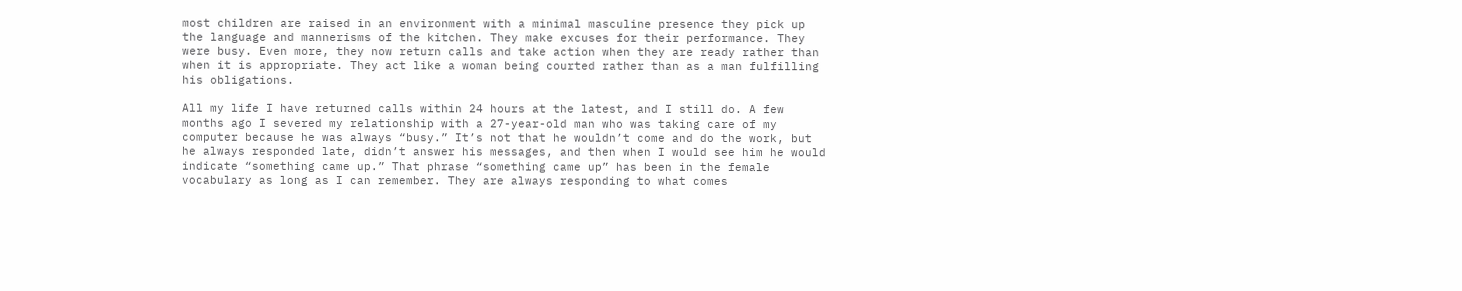most children are raised in an environment with a minimal masculine presence they pick up the language and mannerisms of the kitchen. They make excuses for their performance. They were busy. Even more, they now return calls and take action when they are ready rather than when it is appropriate. They act like a woman being courted rather than as a man fulfilling his obligations.

All my life I have returned calls within 24 hours at the latest, and I still do. A few months ago I severed my relationship with a 27-year-old man who was taking care of my computer because he was always “busy.” It’s not that he wouldn’t come and do the work, but he always responded late, didn’t answer his messages, and then when I would see him he would indicate “something came up.” That phrase “something came up” has been in the female vocabulary as long as I can remember. They are always responding to what comes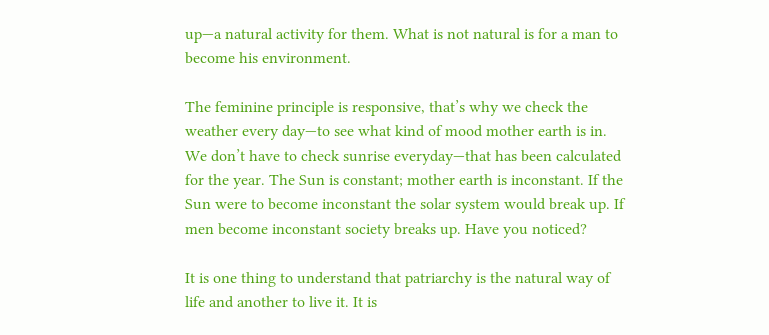up—a natural activity for them. What is not natural is for a man to become his environment.

The feminine principle is responsive, that’s why we check the weather every day—to see what kind of mood mother earth is in. We don’t have to check sunrise everyday—that has been calculated for the year. The Sun is constant; mother earth is inconstant. If the Sun were to become inconstant the solar system would break up. If men become inconstant society breaks up. Have you noticed?

It is one thing to understand that patriarchy is the natural way of life and another to live it. It is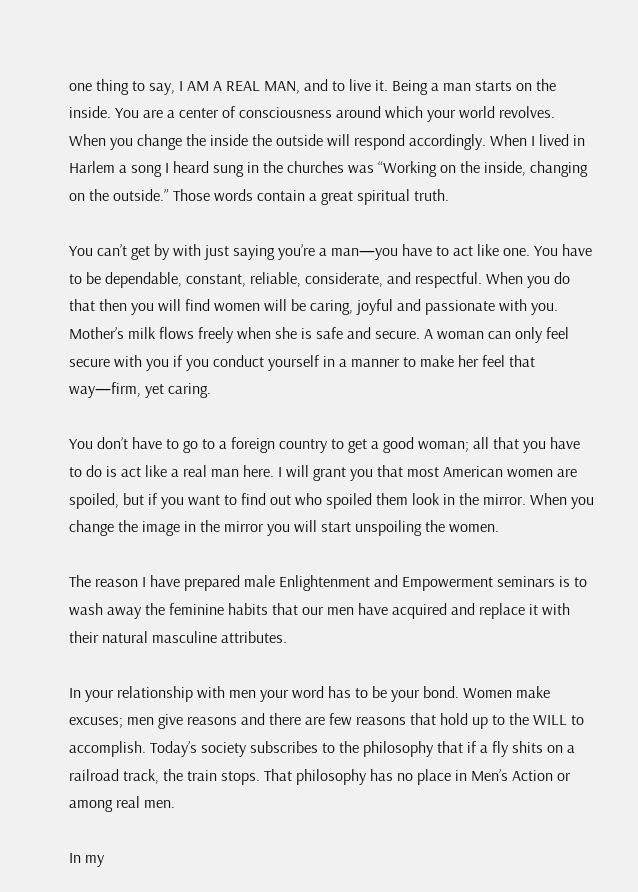one thing to say, I AM A REAL MAN, and to live it. Being a man starts on the inside. You are a center of consciousness around which your world revolves. When you change the inside the outside will respond accordingly. When I lived in Harlem a song I heard sung in the churches was “Working on the inside, changing on the outside.” Those words contain a great spiritual truth.

You can’t get by with just saying you’re a man—you have to act like one. You have to be dependable, constant, reliable, considerate, and respectful. When you do that then you will find women will be caring, joyful and passionate with you. Mother’s milk flows freely when she is safe and secure. A woman can only feel secure with you if you conduct yourself in a manner to make her feel that way—firm, yet caring.

You don’t have to go to a foreign country to get a good woman; all that you have to do is act like a real man here. I will grant you that most American women are spoiled, but if you want to find out who spoiled them look in the mirror. When you change the image in the mirror you will start unspoiling the women.

The reason I have prepared male Enlightenment and Empowerment seminars is to wash away the feminine habits that our men have acquired and replace it with their natural masculine attributes.

In your relationship with men your word has to be your bond. Women make excuses; men give reasons and there are few reasons that hold up to the WILL to accomplish. Today’s society subscribes to the philosophy that if a fly shits on a railroad track, the train stops. That philosophy has no place in Men’s Action or among real men.

In my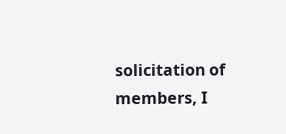solicitation of members, I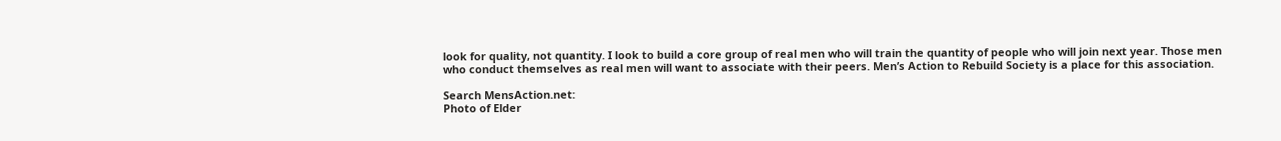look for quality, not quantity. I look to build a core group of real men who will train the quantity of people who will join next year. Those men who conduct themselves as real men will want to associate with their peers. Men’s Action to Rebuild Society is a place for this association.

Search MensAction.net:
Photo of Elder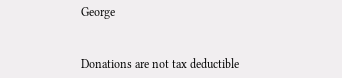George


Donations are not tax deductible